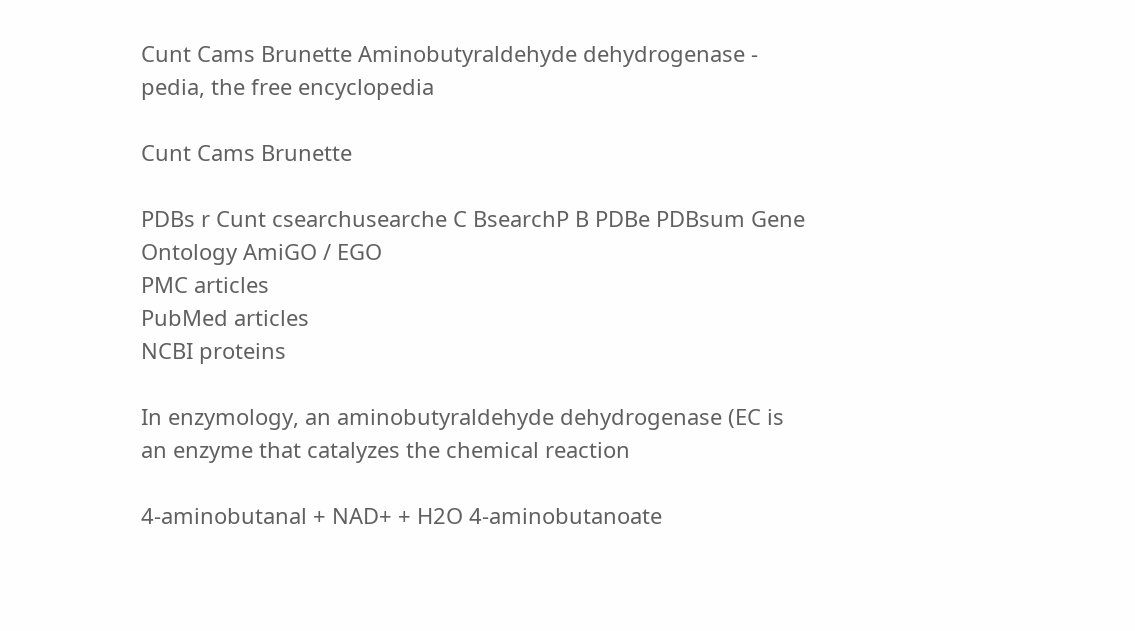Cunt Cams Brunette Aminobutyraldehyde dehydrogenase - pedia, the free encyclopedia

Cunt Cams Brunette

PDBs r Cunt csearchusearche C BsearchP B PDBe PDBsum Gene Ontology AmiGO / EGO
PMC articles
PubMed articles
NCBI proteins

In enzymology, an aminobutyraldehyde dehydrogenase (EC is an enzyme that catalyzes the chemical reaction

4-aminobutanal + NAD+ + H2O 4-aminobutanoate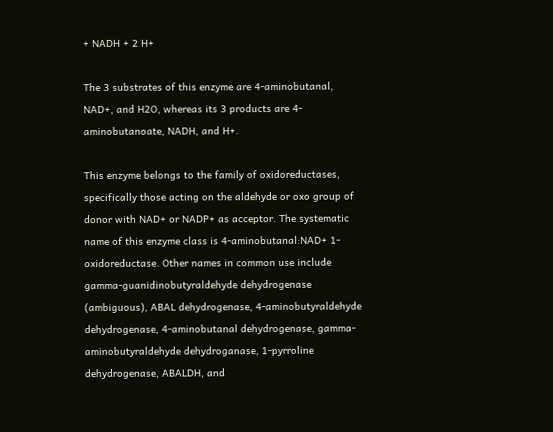+ NADH + 2 H+

The 3 substrates of this enzyme are 4-aminobutanal, NAD+, and H2O, whereas its 3 products are 4-aminobutanoate, NADH, and H+.

This enzyme belongs to the family of oxidoreductases, specifically those acting on the aldehyde or oxo group of donor with NAD+ or NADP+ as acceptor. The systematic name of this enzyme class is 4-aminobutanal:NAD+ 1-oxidoreductase. Other names in common use include gamma-guanidinobutyraldehyde dehydrogenase (ambiguous), ABAL dehydrogenase, 4-aminobutyraldehyde dehydrogenase, 4-aminobutanal dehydrogenase, gamma-aminobutyraldehyde dehydroganase, 1-pyrroline dehydrogenase, ABALDH, and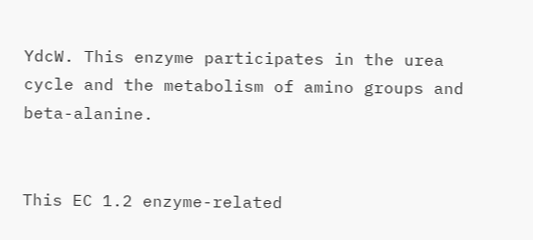YdcW. This enzyme participates in the urea cycle and the metabolism of amino groups and beta-alanine.


This EC 1.2 enzyme-related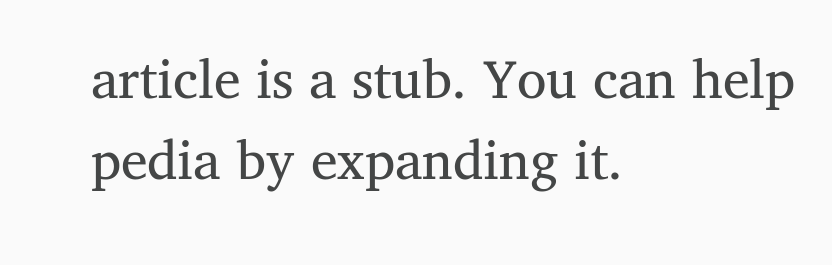article is a stub. You can help pedia by expanding it.